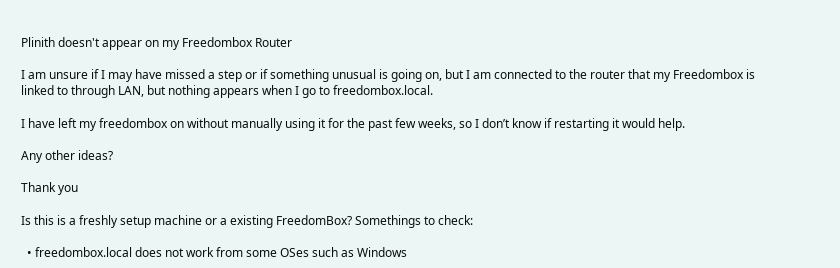Plinith doesn't appear on my Freedombox Router

I am unsure if I may have missed a step or if something unusual is going on, but I am connected to the router that my Freedombox is linked to through LAN, but nothing appears when I go to freedombox.local.

I have left my freedombox on without manually using it for the past few weeks, so I don’t know if restarting it would help.

Any other ideas?

Thank you

Is this is a freshly setup machine or a existing FreedomBox? Somethings to check:

  • freedombox.local does not work from some OSes such as Windows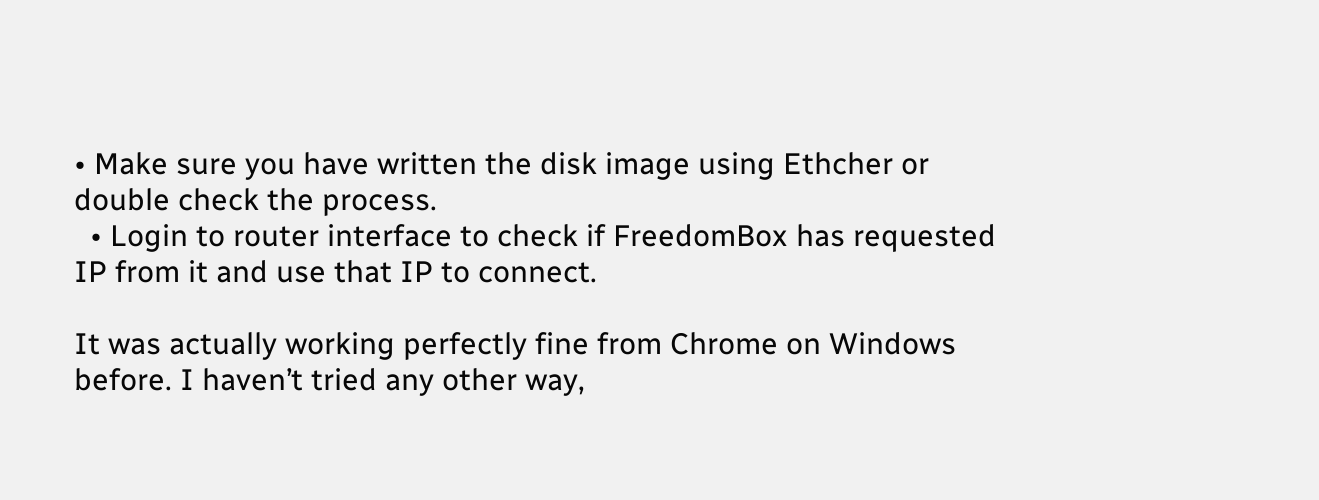• Make sure you have written the disk image using Ethcher or double check the process.
  • Login to router interface to check if FreedomBox has requested IP from it and use that IP to connect.

It was actually working perfectly fine from Chrome on Windows before. I haven’t tried any other way,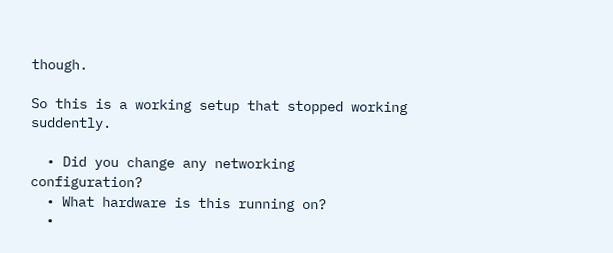though.

So this is a working setup that stopped working suddently.

  • Did you change any networking configuration?
  • What hardware is this running on?
  •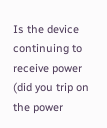Is the device continuing to receive power (did you trip on the power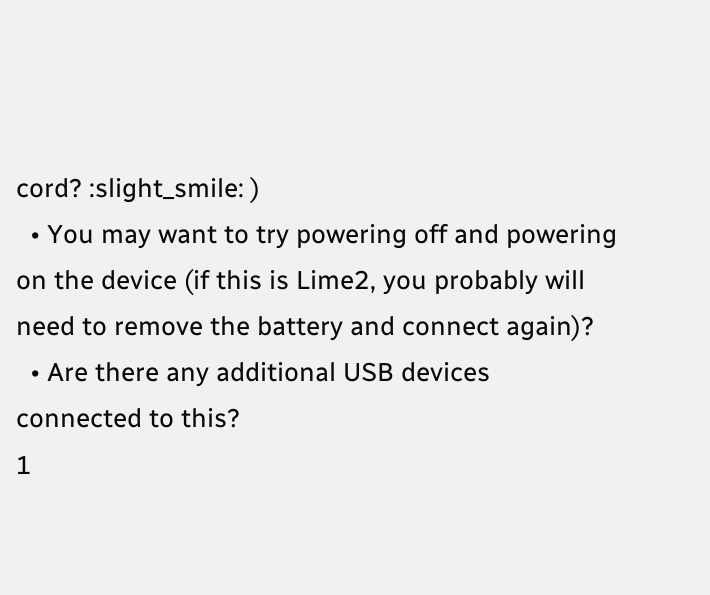cord? :slight_smile: )
  • You may want to try powering off and powering on the device (if this is Lime2, you probably will need to remove the battery and connect again)?
  • Are there any additional USB devices connected to this?
1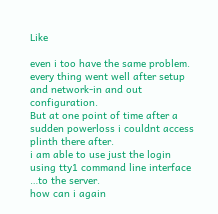Like

even i too have the same problem.
every thing went well after setup and network-in and out configuration.
But at one point of time after a sudden powerloss i couldnt access plinth there after.
i am able to use just the login using tty1 command line interface …to the server.
how can i again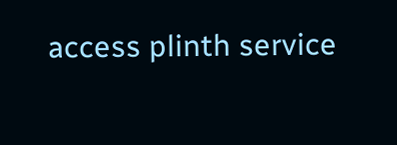access plinth service